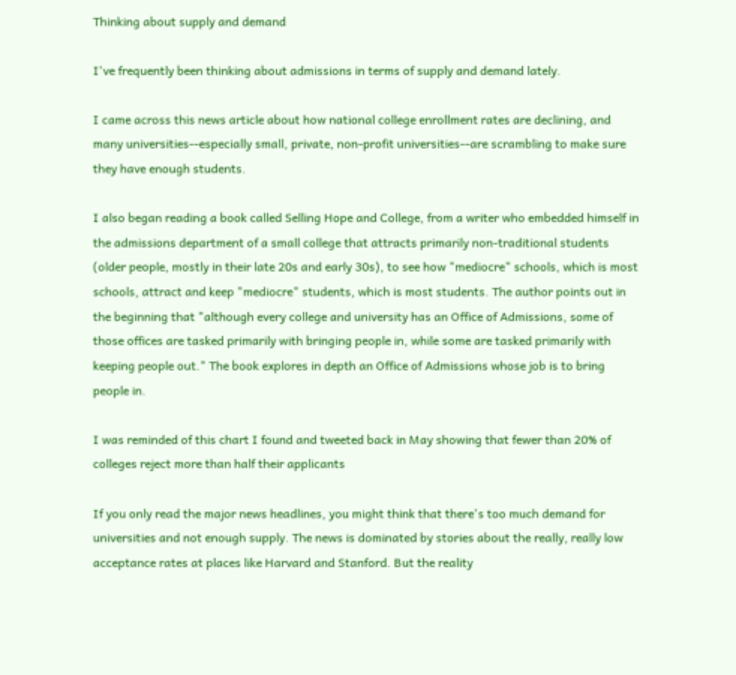Thinking about supply and demand

I've frequently been thinking about admissions in terms of supply and demand lately.

I came across this news article about how national college enrollment rates are declining, and many universities--especially small, private, non-profit universities--are scrambling to make sure they have enough students.

I also began reading a book called Selling Hope and College, from a writer who embedded himself in the admissions department of a small college that attracts primarily non-traditional students (older people, mostly in their late 20s and early 30s), to see how "mediocre" schools, which is most schools, attract and keep "mediocre" students, which is most students. The author points out in the beginning that "although every college and university has an Office of Admissions, some of those offices are tasked primarily with bringing people in, while some are tasked primarily with keeping people out." The book explores in depth an Office of Admissions whose job is to bring people in.

I was reminded of this chart I found and tweeted back in May showing that fewer than 20% of colleges reject more than half their applicants

If you only read the major news headlines, you might think that there's too much demand for universities and not enough supply. The news is dominated by stories about the really, really low acceptance rates at places like Harvard and Stanford. But the reality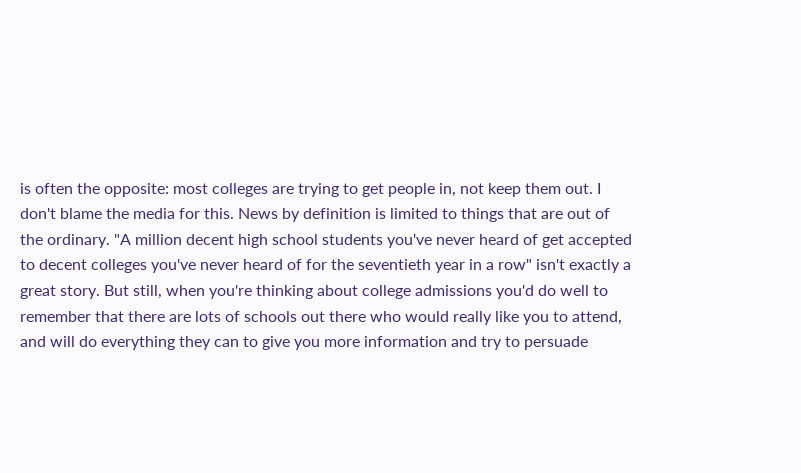is often the opposite: most colleges are trying to get people in, not keep them out. I don't blame the media for this. News by definition is limited to things that are out of the ordinary. "A million decent high school students you've never heard of get accepted to decent colleges you've never heard of for the seventieth year in a row" isn't exactly a great story. But still, when you're thinking about college admissions you'd do well to remember that there are lots of schools out there who would really like you to attend, and will do everything they can to give you more information and try to persuade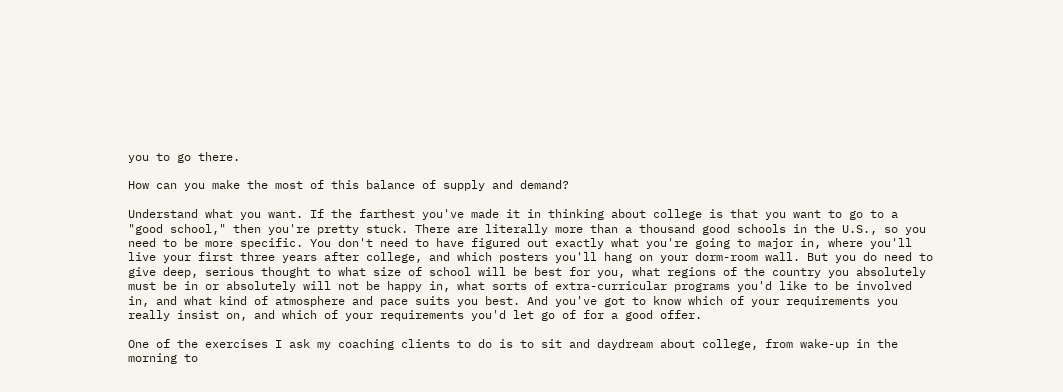you to go there.

How can you make the most of this balance of supply and demand?

Understand what you want. If the farthest you've made it in thinking about college is that you want to go to a "good school," then you're pretty stuck. There are literally more than a thousand good schools in the U.S., so you need to be more specific. You don't need to have figured out exactly what you're going to major in, where you'll live your first three years after college, and which posters you'll hang on your dorm-room wall. But you do need to give deep, serious thought to what size of school will be best for you, what regions of the country you absolutely must be in or absolutely will not be happy in, what sorts of extra-curricular programs you'd like to be involved in, and what kind of atmosphere and pace suits you best. And you've got to know which of your requirements you really insist on, and which of your requirements you'd let go of for a good offer.

One of the exercises I ask my coaching clients to do is to sit and daydream about college, from wake-up in the morning to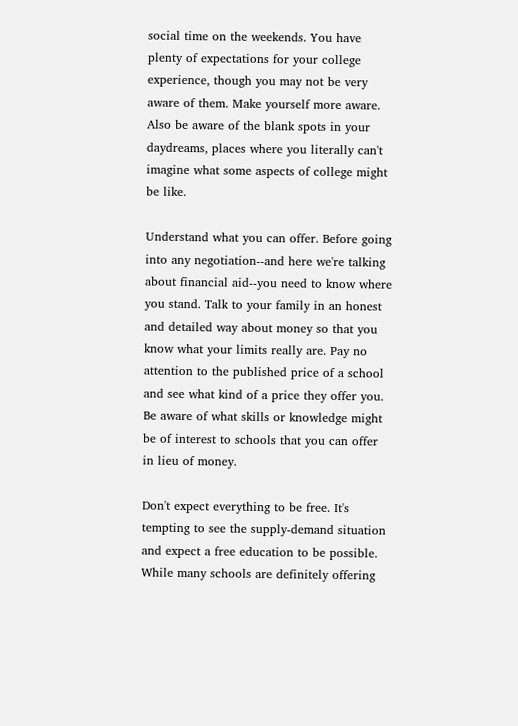social time on the weekends. You have plenty of expectations for your college experience, though you may not be very aware of them. Make yourself more aware. Also be aware of the blank spots in your daydreams, places where you literally can't imagine what some aspects of college might be like.

Understand what you can offer. Before going into any negotiation--and here we're talking about financial aid--you need to know where you stand. Talk to your family in an honest and detailed way about money so that you know what your limits really are. Pay no attention to the published price of a school and see what kind of a price they offer you. Be aware of what skills or knowledge might be of interest to schools that you can offer in lieu of money.

Don't expect everything to be free. It's tempting to see the supply-demand situation and expect a free education to be possible. While many schools are definitely offering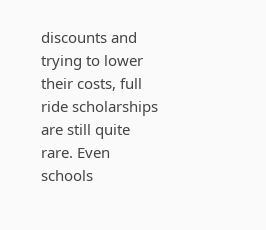discounts and trying to lower their costs, full ride scholarships are still quite rare. Even schools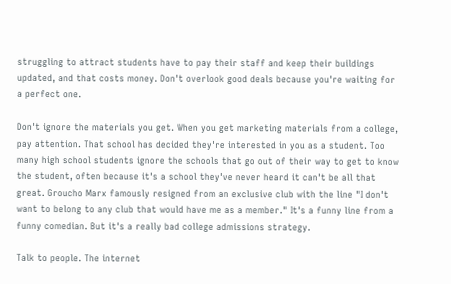struggling to attract students have to pay their staff and keep their buildings updated, and that costs money. Don't overlook good deals because you're waiting for a perfect one.

Don't ignore the materials you get. When you get marketing materials from a college, pay attention. That school has decided they're interested in you as a student. Too many high school students ignore the schools that go out of their way to get to know the student, often because it's a school they've never heard it can't be all that great. Groucho Marx famously resigned from an exclusive club with the line "I don't want to belong to any club that would have me as a member." It's a funny line from a funny comedian. But it's a really bad college admissions strategy.

Talk to people. The internet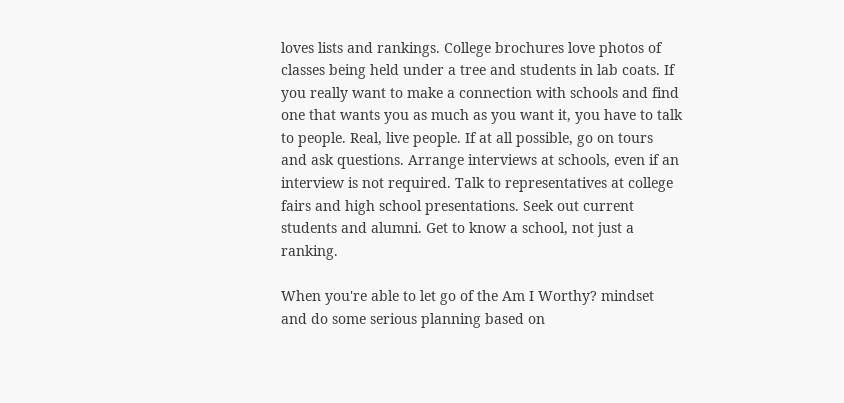loves lists and rankings. College brochures love photos of classes being held under a tree and students in lab coats. If you really want to make a connection with schools and find one that wants you as much as you want it, you have to talk to people. Real, live people. If at all possible, go on tours and ask questions. Arrange interviews at schools, even if an interview is not required. Talk to representatives at college fairs and high school presentations. Seek out current students and alumni. Get to know a school, not just a ranking.

When you're able to let go of the Am I Worthy? mindset and do some serious planning based on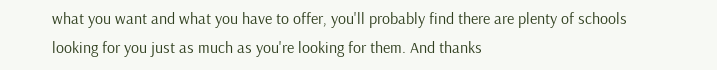what you want and what you have to offer, you'll probably find there are plenty of schools looking for you just as much as you're looking for them. And thanks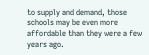to supply and demand, those schools may be even more affordable than they were a few years ago.